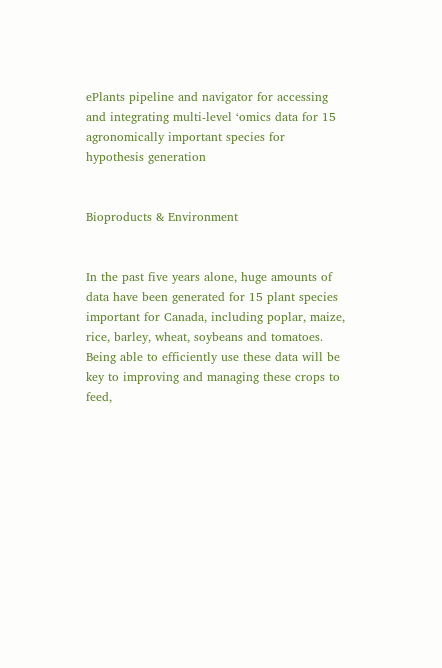ePlants pipeline and navigator for accessing and integrating multi-level ‘omics data for 15 agronomically important species for hypothesis generation


Bioproducts & Environment


In the past five years alone, huge amounts of data have been generated for 15 plant species important for Canada, including poplar, maize, rice, barley, wheat, soybeans and tomatoes. Being able to efficiently use these data will be key to improving and managing these crops to feed,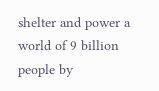shelter and power a world of 9 billion people by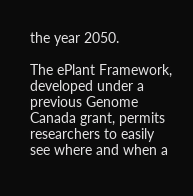the year 2050.

The ePlant Framework, developed under a previous Genome Canada grant, permits researchers to easily see where and when a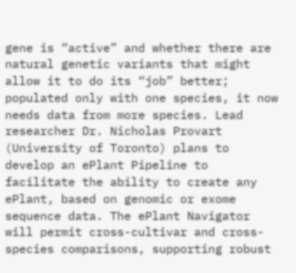gene is “active” and whether there are natural genetic variants that might allow it to do its “job” better; populated only with one species, it now needs data from more species. Lead researcher Dr. Nicholas Provart (University of Toronto) plans to develop an ePlant Pipeline to facilitate the ability to create any ePlant, based on genomic or exome sequence data. The ePlant Navigator will permit cross-cultivar and cross-species comparisons, supporting robust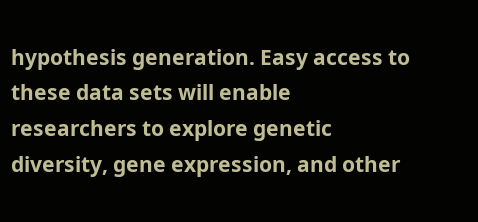hypothesis generation. Easy access to these data sets will enable researchers to explore genetic diversity, gene expression, and other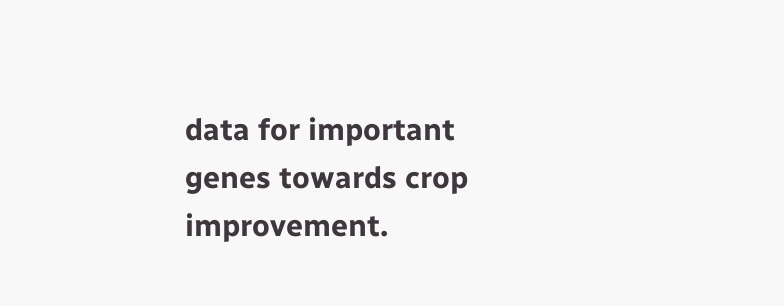data for important genes towards crop improvement.